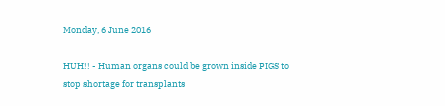Monday, 6 June 2016

HUH!! - Human organs could be grown inside PIGS to stop shortage for transplants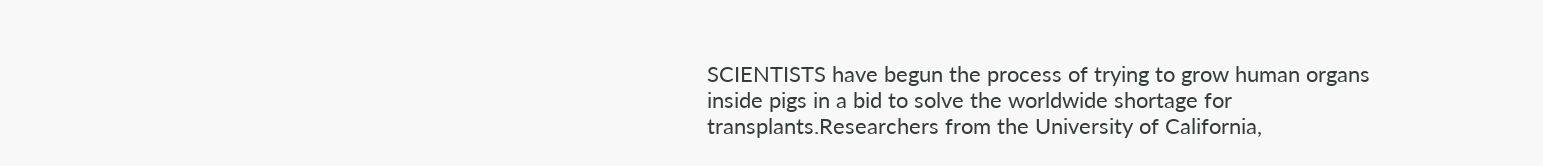SCIENTISTS have begun the process of trying to grow human organs inside pigs in a bid to solve the worldwide shortage for transplants.Researchers from the University of California,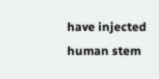have injected human stem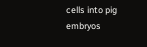cells into pig embryos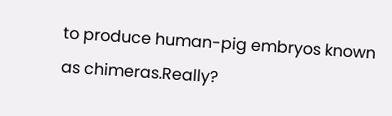to produce human-pig embryos known as chimeras.Really?